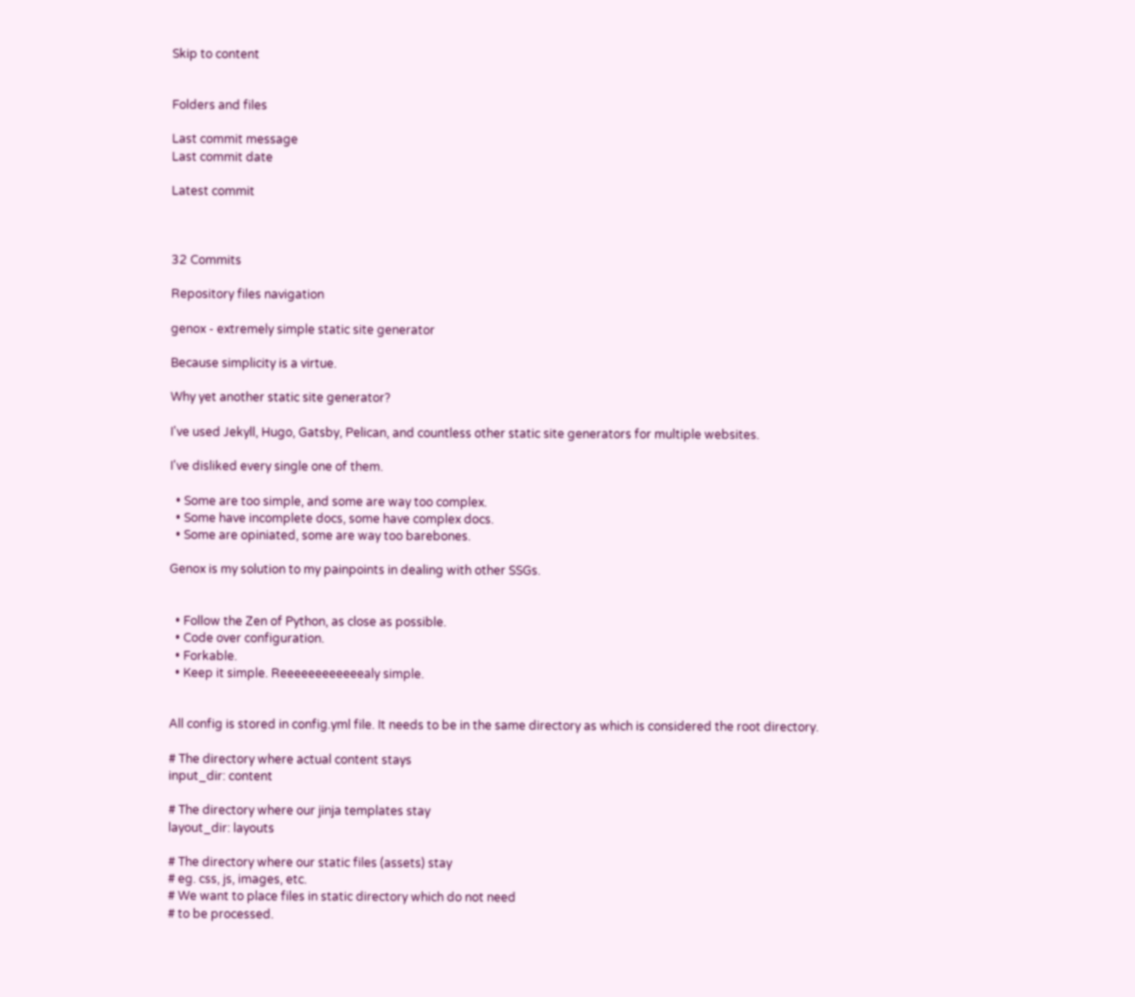Skip to content


Folders and files

Last commit message
Last commit date

Latest commit



32 Commits

Repository files navigation

genox - extremely simple static site generator

Because simplicity is a virtue.

Why yet another static site generator?

I've used Jekyll, Hugo, Gatsby, Pelican, and countless other static site generators for multiple websites.

I've disliked every single one of them.

  • Some are too simple, and some are way too complex.
  • Some have incomplete docs, some have complex docs.
  • Some are opiniated, some are way too barebones.

Genox is my solution to my painpoints in dealing with other SSGs.


  • Follow the Zen of Python, as close as possible.
  • Code over configuration.
  • Forkable.
  • Keep it simple. Reeeeeeeeeeeealy simple.


All config is stored in config.yml file. It needs to be in the same directory as which is considered the root directory.

# The directory where actual content stays
input_dir: content

# The directory where our jinja templates stay
layout_dir: layouts

# The directory where our static files (assets) stay
# eg. css, js, images, etc.
# We want to place files in static directory which do not need
# to be processed.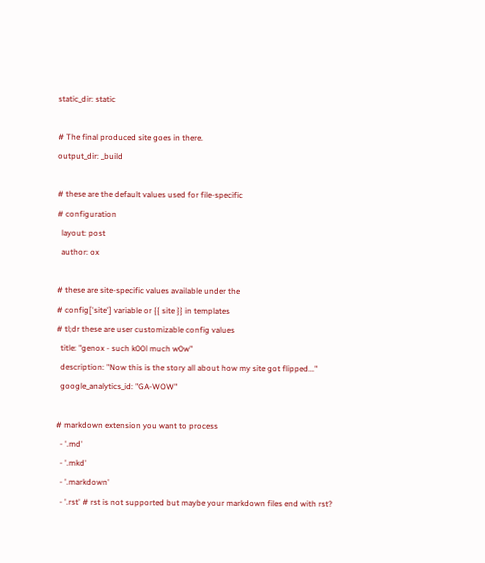static_dir: static

# The final produced site goes in there.
output_dir: _build

# these are the default values used for file-specific
# configuration
  layout: post
  author: ox

# these are site-specific values available under the
# config['site'] variable or {{ site }} in templates
# tl;dr these are user customizable config values
  title: "genox - such k00l much w0w"
  description: "Now this is the story all about how my site got flipped..."
  google_analytics_id: "GA-WOW"

# markdown extension you want to process
  - '.md'
  - '.mkd'
  - '.markdown'
  - '.rst' # rst is not supported but maybe your markdown files end with rst?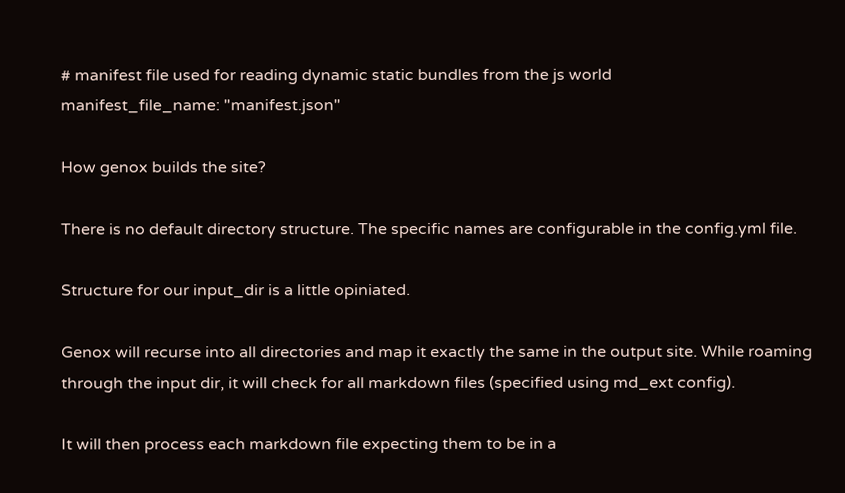# manifest file used for reading dynamic static bundles from the js world
manifest_file_name: "manifest.json"

How genox builds the site?

There is no default directory structure. The specific names are configurable in the config.yml file.

Structure for our input_dir is a little opiniated.

Genox will recurse into all directories and map it exactly the same in the output site. While roaming through the input dir, it will check for all markdown files (specified using md_ext config).

It will then process each markdown file expecting them to be in a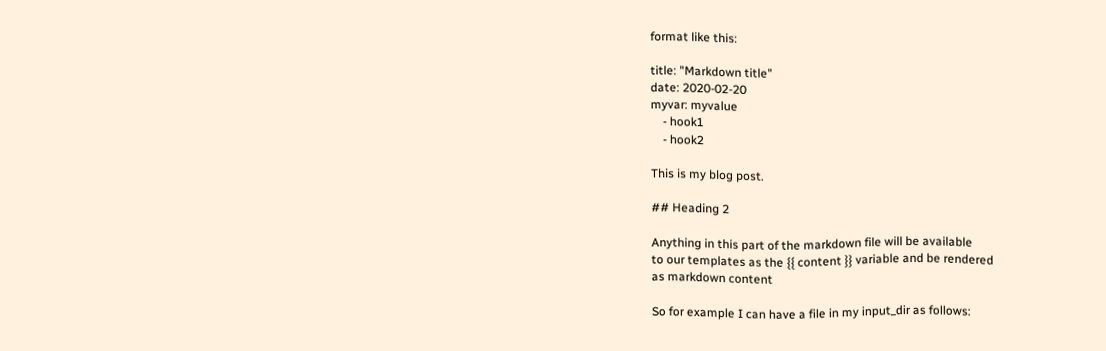format like this:

title: "Markdown title"
date: 2020-02-20
myvar: myvalue
    - hook1
    - hook2

This is my blog post.

## Heading 2

Anything in this part of the markdown file will be available
to our templates as the {{ content }} variable and be rendered
as markdown content

So for example I can have a file in my input_dir as follows: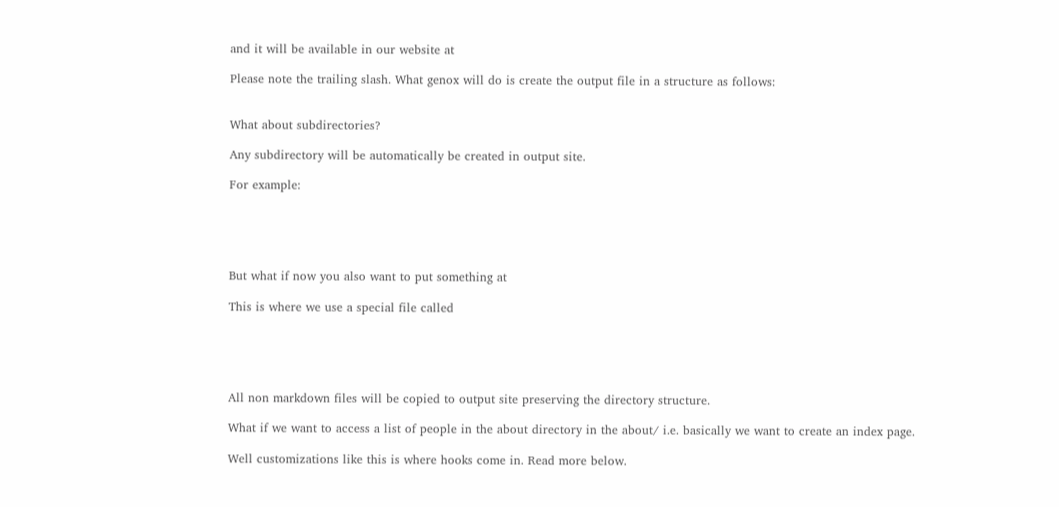and it will be available in our website at

Please note the trailing slash. What genox will do is create the output file in a structure as follows:


What about subdirectories?

Any subdirectory will be automatically be created in output site.

For example:





But what if now you also want to put something at

This is where we use a special file called





All non markdown files will be copied to output site preserving the directory structure.

What if we want to access a list of people in the about directory in the about/ i.e. basically we want to create an index page.

Well customizations like this is where hooks come in. Read more below.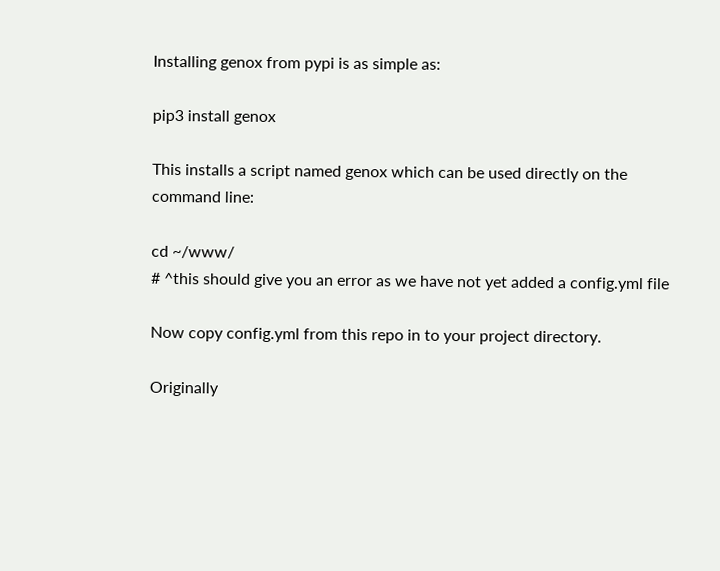Installing genox from pypi is as simple as:

pip3 install genox

This installs a script named genox which can be used directly on the command line:

cd ~/www/
# ^this should give you an error as we have not yet added a config.yml file

Now copy config.yml from this repo in to your project directory.

Originally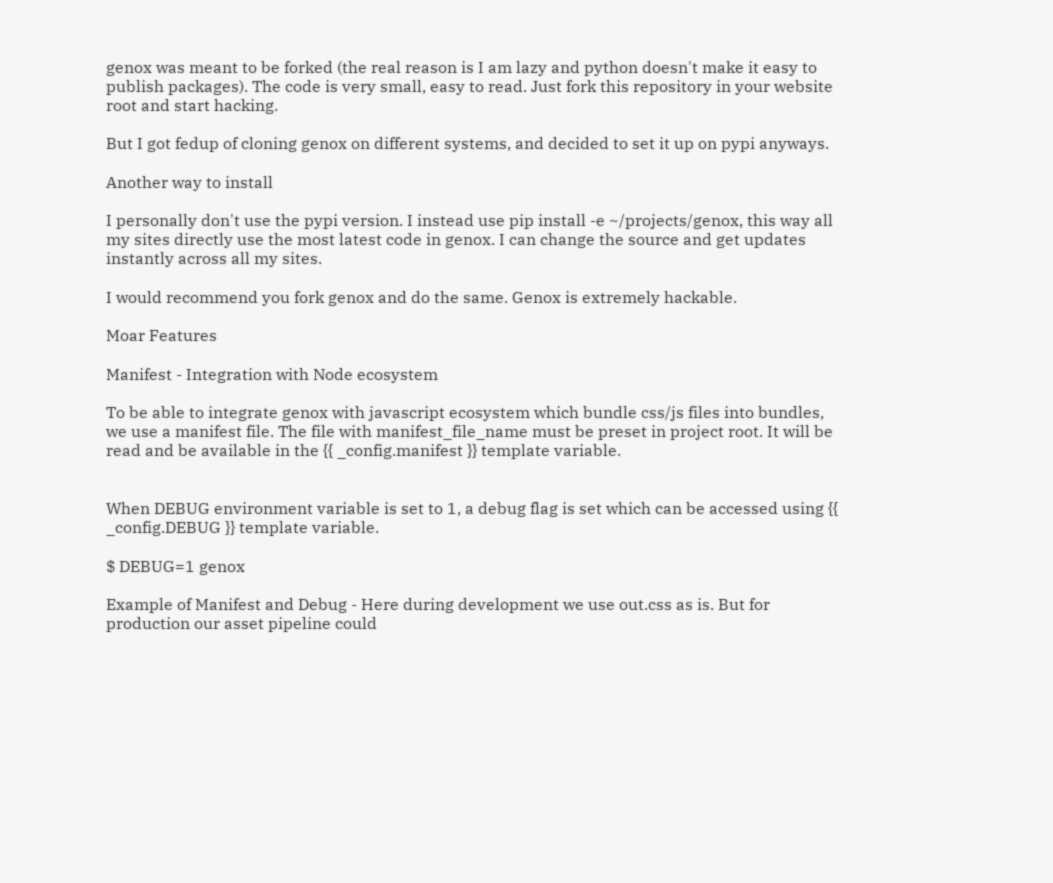genox was meant to be forked (the real reason is I am lazy and python doesn't make it easy to publish packages). The code is very small, easy to read. Just fork this repository in your website root and start hacking.

But I got fedup of cloning genox on different systems, and decided to set it up on pypi anyways.

Another way to install

I personally don't use the pypi version. I instead use pip install -e ~/projects/genox, this way all my sites directly use the most latest code in genox. I can change the source and get updates instantly across all my sites.

I would recommend you fork genox and do the same. Genox is extremely hackable.

Moar Features

Manifest - Integration with Node ecosystem

To be able to integrate genox with javascript ecosystem which bundle css/js files into bundles, we use a manifest file. The file with manifest_file_name must be preset in project root. It will be read and be available in the {{ _config.manifest }} template variable.


When DEBUG environment variable is set to 1, a debug flag is set which can be accessed using {{ _config.DEBUG }} template variable.

$ DEBUG=1 genox

Example of Manifest and Debug - Here during development we use out.css as is. But for production our asset pipeline could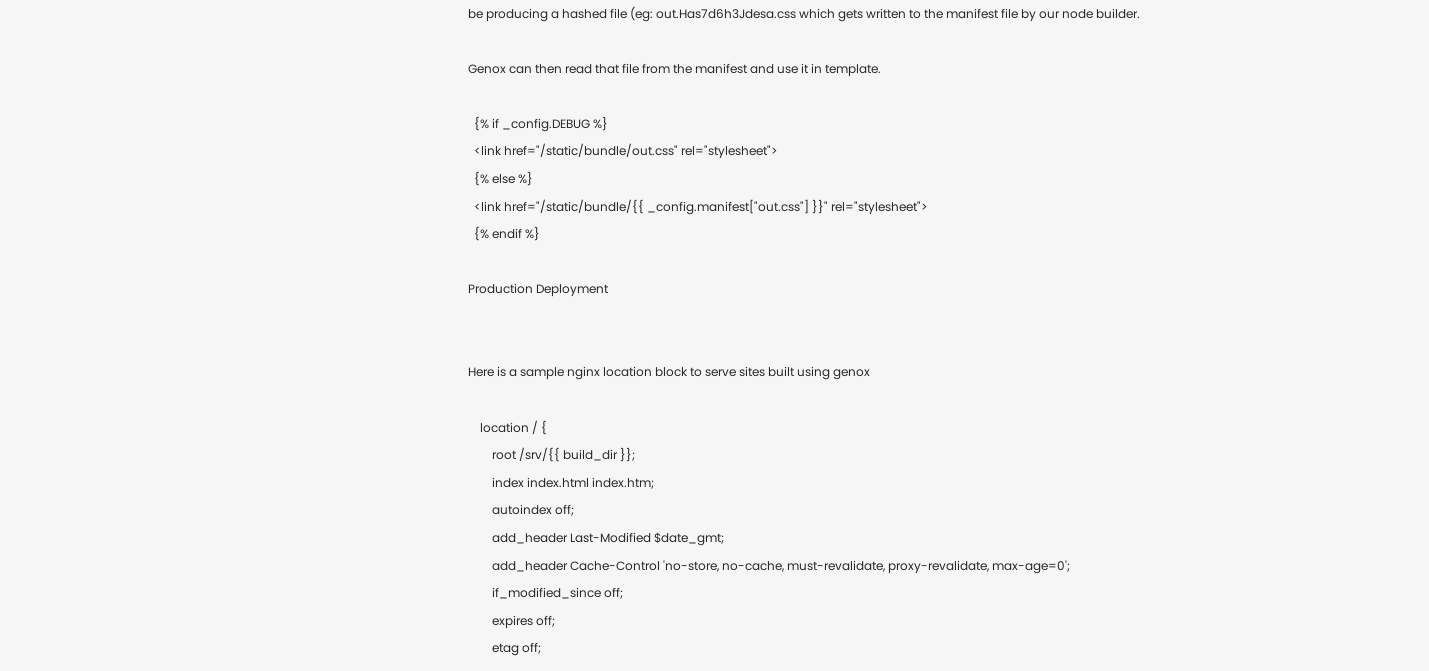be producing a hashed file (eg: out.Has7d6h3Jdesa.css which gets written to the manifest file by our node builder.

Genox can then read that file from the manifest and use it in template.

  {% if _config.DEBUG %}
  <link href="/static/bundle/out.css" rel="stylesheet">
  {% else %}
  <link href="/static/bundle/{{ _config.manifest["out.css"] }}" rel="stylesheet">
  {% endif %}

Production Deployment


Here is a sample nginx location block to serve sites built using genox

    location / {
        root /srv/{{ build_dir }};
        index index.html index.htm;
        autoindex off;
        add_header Last-Modified $date_gmt;
        add_header Cache-Control 'no-store, no-cache, must-revalidate, proxy-revalidate, max-age=0';
        if_modified_since off;
        expires off;
        etag off;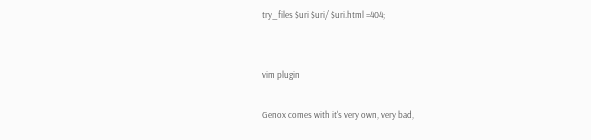try_files $uri $uri/ $uri.html =404;


vim plugin

Genox comes with it's very own, very bad,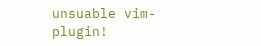unsuable vim-plugin!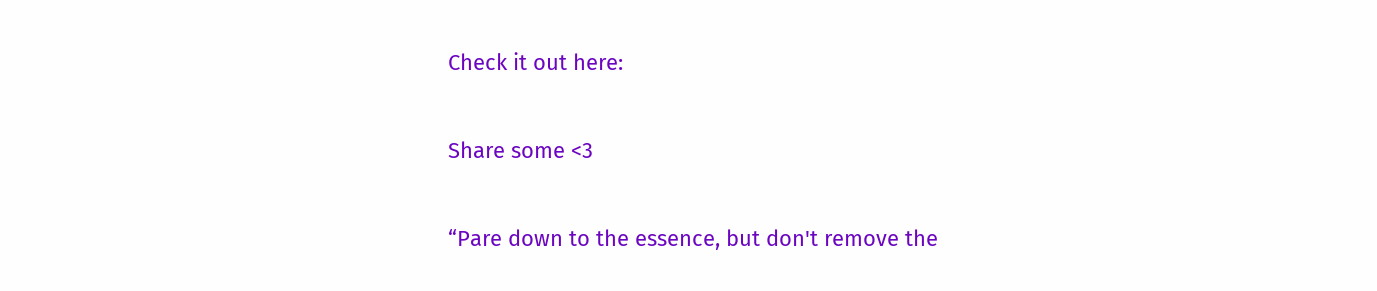Check it out here:

Share some <3

“Pare down to the essence, but don't remove the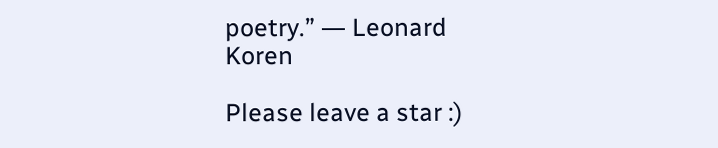poetry.” ― Leonard Koren

Please leave a star :)